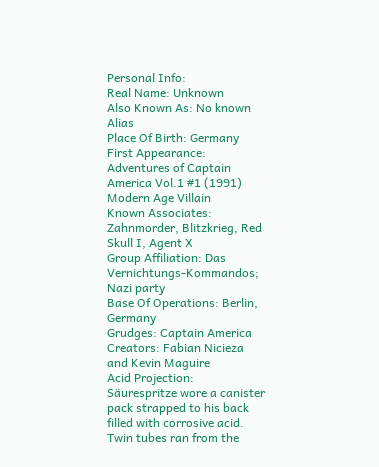Personal Info:
Real Name: Unknown
Also Known As: No known Alias
Place Of Birth: Germany
First Appearance: Adventures of Captain America Vol.1 #1 (1991) Modern Age Villain
Known Associates: Zahnmorder, Blitzkrieg, Red Skull I, Agent X
Group Affiliation: Das Vernichtungs-Kommandos; Nazi party
Base Of Operations: Berlin, Germany
Grudges: Captain America
Creators: Fabian Nicieza and Kevin Maguire
Acid Projection: Säurespritze wore a canister pack strapped to his back filled with corrosive acid. Twin tubes ran from the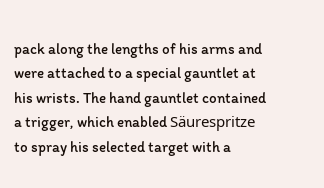pack along the lengths of his arms and were attached to a special gauntlet at his wrists. The hand gauntlet contained a trigger, which enabled Säurespritze to spray his selected target with a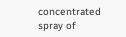concentrated spray of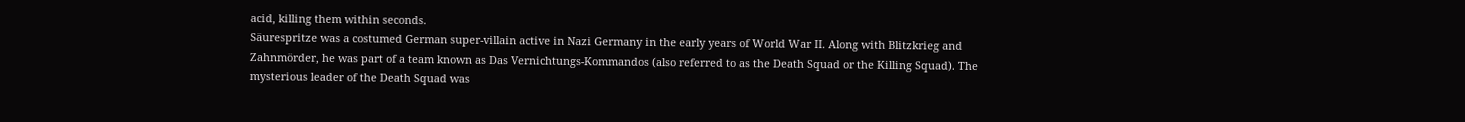acid, killing them within seconds.
Säurespritze was a costumed German super-villain active in Nazi Germany in the early years of World War II. Along with Blitzkrieg and Zahnmörder, he was part of a team known as Das Vernichtungs-Kommandos (also referred to as the Death Squad or the Killing Squad). The mysterious leader of the Death Squad was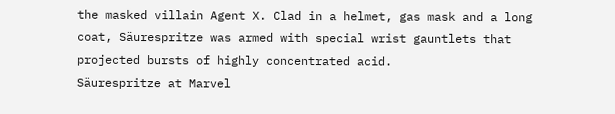the masked villain Agent X. Clad in a helmet, gas mask and a long coat, Säurespritze was armed with special wrist gauntlets that projected bursts of highly concentrated acid.
Säurespritze at Marvel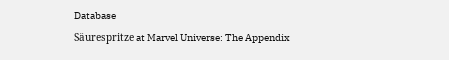Database
Säurespritze at Marvel Universe: The Appendix